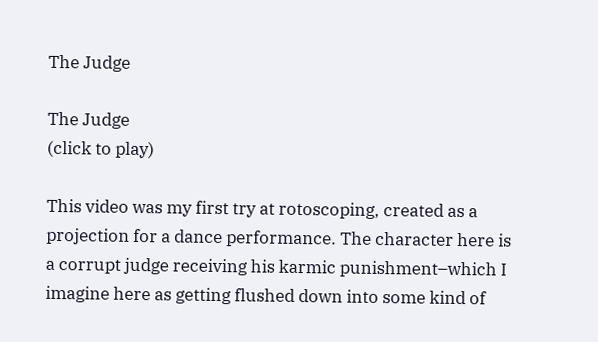The Judge

The Judge
(click to play)

This video was my first try at rotoscoping, created as a projection for a dance performance. The character here is a corrupt judge receiving his karmic punishment–which I imagine here as getting flushed down into some kind of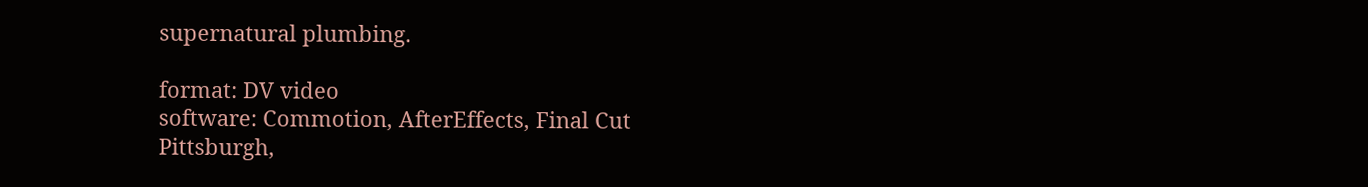supernatural plumbing.

format: DV video
software: Commotion, AfterEffects, Final Cut
Pittsburgh,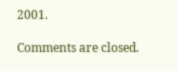2001.

Comments are closed.